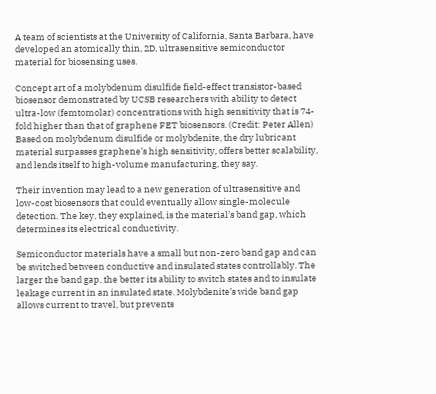A team of scientists at the University of California, Santa Barbara, have developed an atomically thin, 2D, ultrasensitive semiconductor material for biosensing uses.

Concept art of a molybdenum disulfide field-effect transistor-based biosensor demonstrated by UCSB researchers with ability to detect ultra-low (femtomolar) concentrations with high sensitivity that is 74-fold higher than that of graphene FET biosensors. (Credit: Peter Allen)
Based on molybdenum disulfide or molybdenite, the dry lubricant material surpasses graphene’s high sensitivity, offers better scalability, and lends itself to high-volume manufacturing, they say.

Their invention may lead to a new generation of ultrasensitive and low-cost biosensors that could eventually allow single-molecule detection. The key, they explained, is the material’s band gap, which determines its electrical conductivity.

Semiconductor materials have a small but non-zero band gap and can be switched between conductive and insulated states controllably. The larger the band gap, the better its ability to switch states and to insulate leakage current in an insulated state. Molybdenite’s wide band gap allows current to travel, but prevents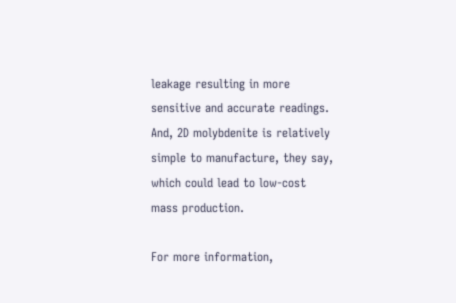leakage resulting in more sensitive and accurate readings. And, 2D molybdenite is relatively simple to manufacture, they say, which could lead to low-cost mass production.

For more information,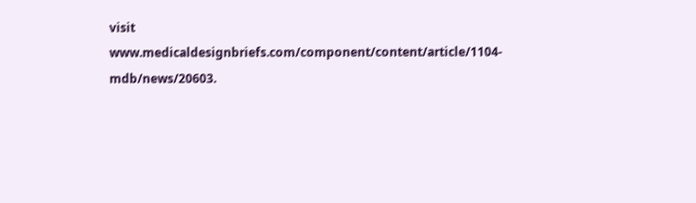visit www.medicaldesignbriefs.com/component/content/article/1104-mdb/news/20603.